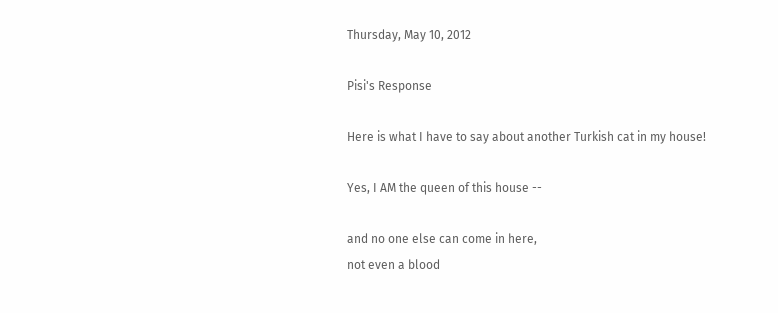Thursday, May 10, 2012

Pisi's Response

Here is what I have to say about another Turkish cat in my house!

Yes, I AM the queen of this house --

and no one else can come in here,
not even a blood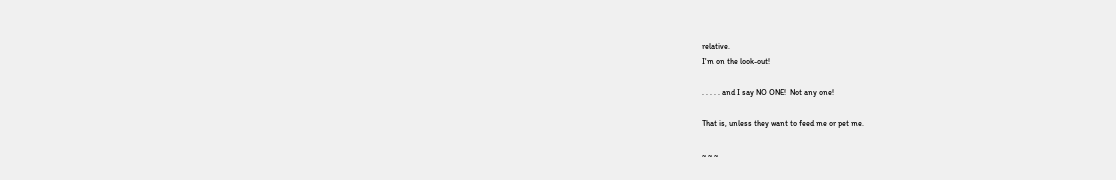relative.
I'm on the look-out!

. . . . . and I say NO ONE!  Not any one!

That is, unless they want to feed me or pet me.

~ ~ ~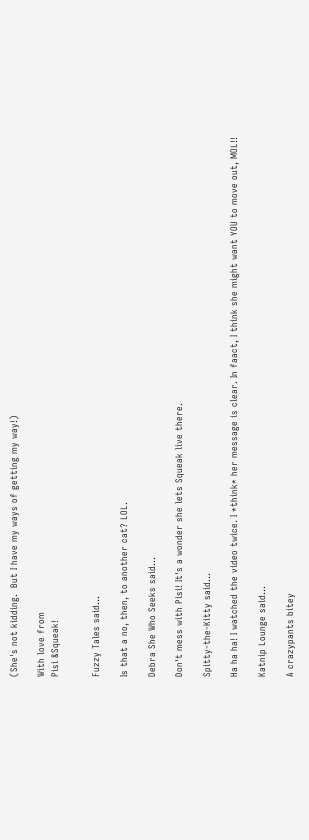(She's not kidding.  But I have my ways of getting my way!)

With love from
Pisi &Squeak!


Fuzzy Tales said...

Is that a no, then, to another cat? LOL.

Debra She Who Seeks said...

Don't mess with Pisi! It's a wonder she lets Squeak live there.

Spitty-the-Kitty said...

Ha ha ha! I watched the video twice. I *think* her message is clear. In faact, I think she might want YOU to move out, MOL!!

Katnip Lounge said...

A crazypants bitey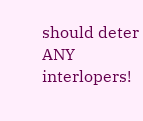should deter ANY interlopers!